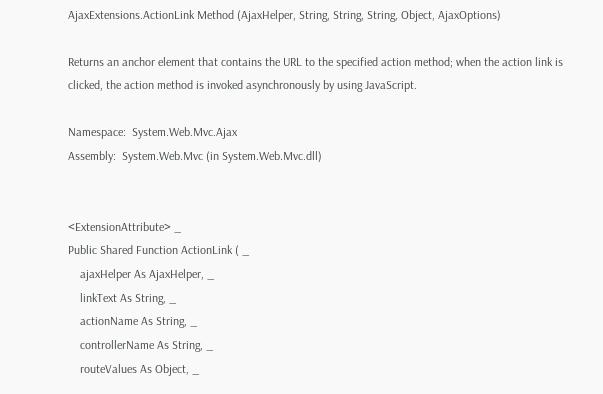AjaxExtensions.ActionLink Method (AjaxHelper, String, String, String, Object, AjaxOptions)

Returns an anchor element that contains the URL to the specified action method; when the action link is clicked, the action method is invoked asynchronously by using JavaScript.

Namespace:  System.Web.Mvc.Ajax
Assembly:  System.Web.Mvc (in System.Web.Mvc.dll)


<ExtensionAttribute> _
Public Shared Function ActionLink ( _
    ajaxHelper As AjaxHelper, _
    linkText As String, _
    actionName As String, _
    controllerName As String, _
    routeValues As Object, _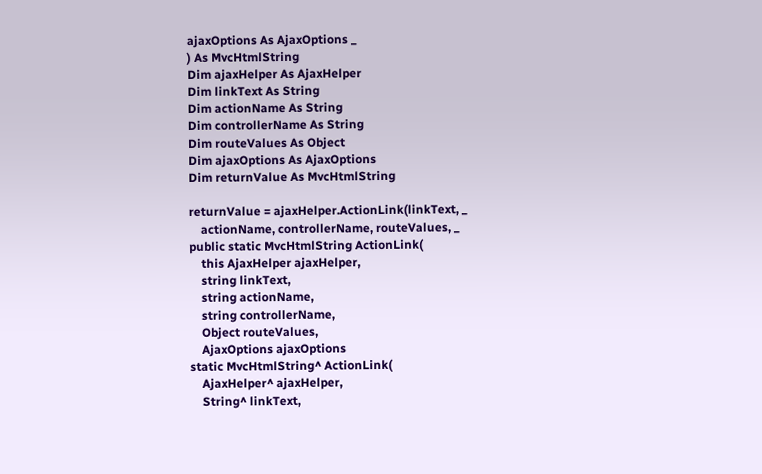ajaxOptions As AjaxOptions _
) As MvcHtmlString
Dim ajaxHelper As AjaxHelper
Dim linkText As String
Dim actionName As String
Dim controllerName As String
Dim routeValues As Object
Dim ajaxOptions As AjaxOptions
Dim returnValue As MvcHtmlString

returnValue = ajaxHelper.ActionLink(linkText, _
    actionName, controllerName, routeValues, _
public static MvcHtmlString ActionLink(
    this AjaxHelper ajaxHelper,
    string linkText,
    string actionName,
    string controllerName,
    Object routeValues,
    AjaxOptions ajaxOptions
static MvcHtmlString^ ActionLink(
    AjaxHelper^ ajaxHelper,
    String^ linkText,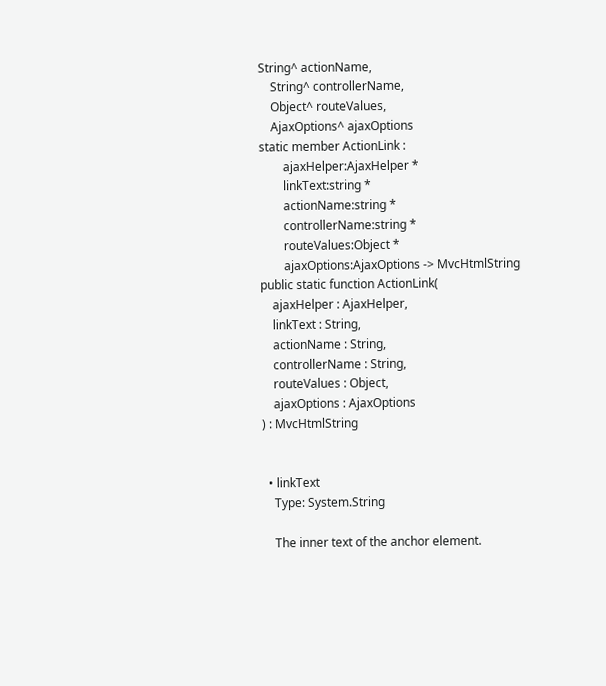String^ actionName,
    String^ controllerName,
    Object^ routeValues,
    AjaxOptions^ ajaxOptions
static member ActionLink :
        ajaxHelper:AjaxHelper *
        linkText:string *
        actionName:string *
        controllerName:string *
        routeValues:Object *
        ajaxOptions:AjaxOptions -> MvcHtmlString
public static function ActionLink(
    ajaxHelper : AjaxHelper,
    linkText : String,
    actionName : String,
    controllerName : String,
    routeValues : Object,
    ajaxOptions : AjaxOptions
) : MvcHtmlString


  • linkText
    Type: System.String

    The inner text of the anchor element.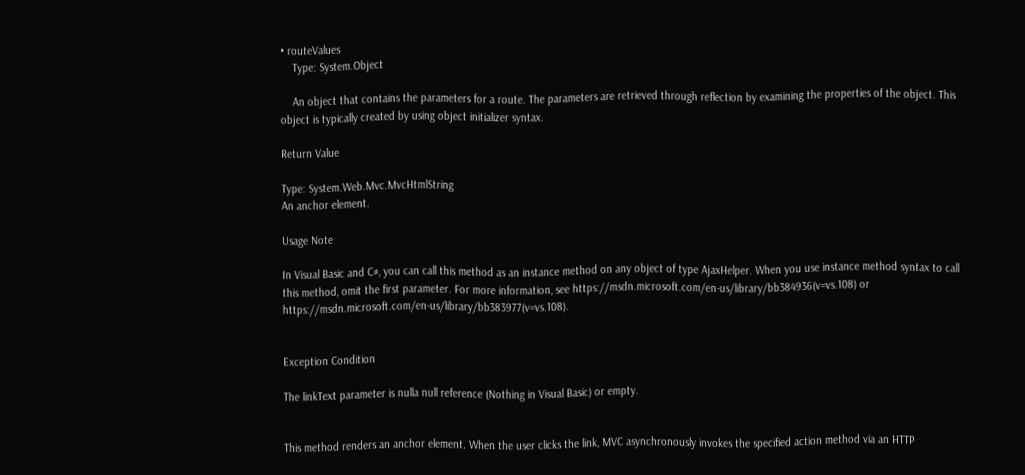• routeValues
    Type: System.Object

    An object that contains the parameters for a route. The parameters are retrieved through reflection by examining the properties of the object. This object is typically created by using object initializer syntax.

Return Value

Type: System.Web.Mvc.MvcHtmlString
An anchor element.

Usage Note

In Visual Basic and C#, you can call this method as an instance method on any object of type AjaxHelper. When you use instance method syntax to call this method, omit the first parameter. For more information, see https://msdn.microsoft.com/en-us/library/bb384936(v=vs.108) or https://msdn.microsoft.com/en-us/library/bb383977(v=vs.108).


Exception Condition

The linkText parameter is nulla null reference (Nothing in Visual Basic) or empty.


This method renders an anchor element. When the user clicks the link, MVC asynchronously invokes the specified action method via an HTTP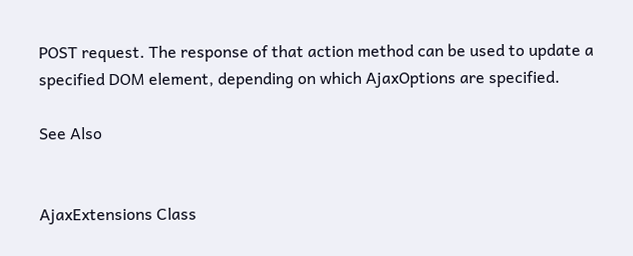POST request. The response of that action method can be used to update a specified DOM element, depending on which AjaxOptions are specified.

See Also


AjaxExtensions Class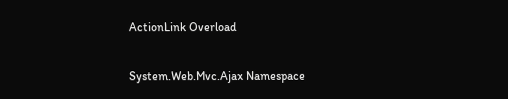ActionLink Overload

System.Web.Mvc.Ajax Namespace